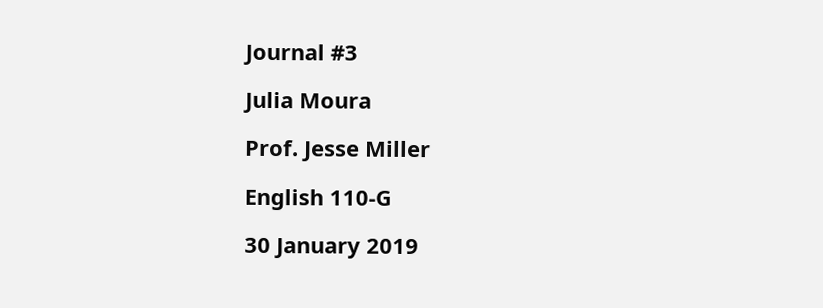Journal #3

Julia Moura

Prof. Jesse Miller

English 110-G

30 January 2019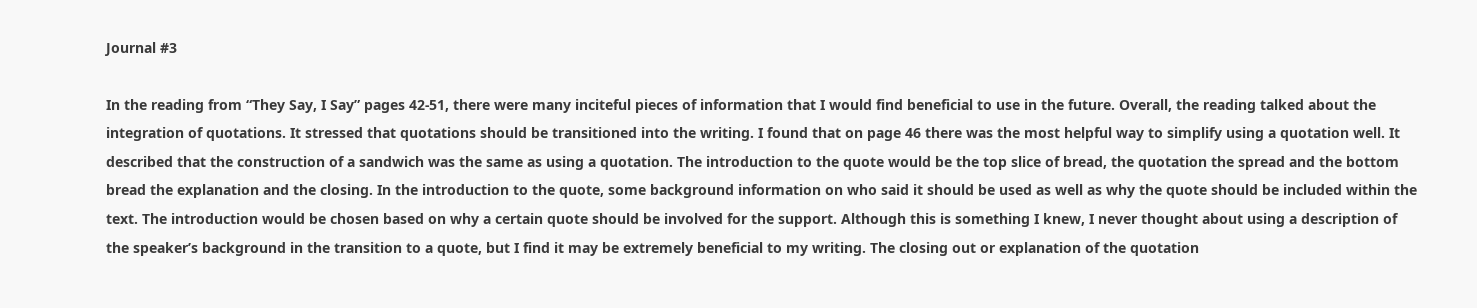Journal #3

In the reading from “They Say, I Say” pages 42-51, there were many inciteful pieces of information that I would find beneficial to use in the future. Overall, the reading talked about the integration of quotations. It stressed that quotations should be transitioned into the writing. I found that on page 46 there was the most helpful way to simplify using a quotation well. It described that the construction of a sandwich was the same as using a quotation. The introduction to the quote would be the top slice of bread, the quotation the spread and the bottom bread the explanation and the closing. In the introduction to the quote, some background information on who said it should be used as well as why the quote should be included within the text. The introduction would be chosen based on why a certain quote should be involved for the support. Although this is something I knew, I never thought about using a description of the speaker’s background in the transition to a quote, but I find it may be extremely beneficial to my writing. The closing out or explanation of the quotation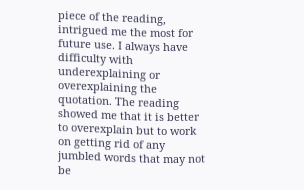piece of the reading, intrigued me the most for future use. I always have difficulty with underexplaining or overexplaining the quotation. The reading showed me that it is better to overexplain but to work on getting rid of any jumbled words that may not be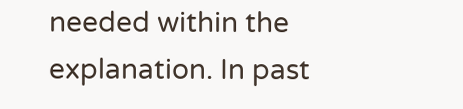needed within the explanation. In past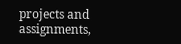projects and assignments,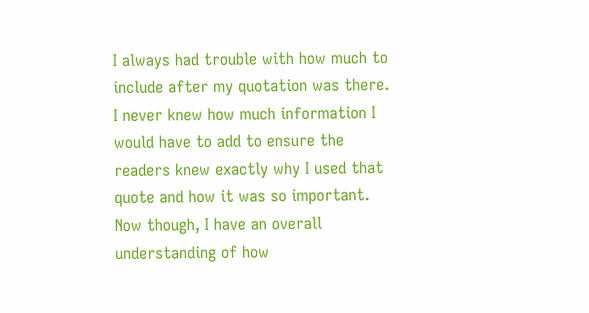I always had trouble with how much to include after my quotation was there. I never knew how much information I would have to add to ensure the readers knew exactly why I used that quote and how it was so important. Now though, I have an overall understanding of how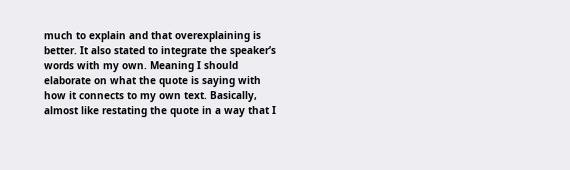much to explain and that overexplaining is better. It also stated to integrate the speaker’s words with my own. Meaning I should elaborate on what the quote is saying with how it connects to my own text. Basically, almost like restating the quote in a way that I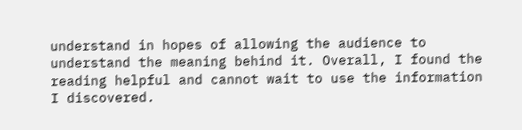understand in hopes of allowing the audience to understand the meaning behind it. Overall, I found the reading helpful and cannot wait to use the information I discovered.